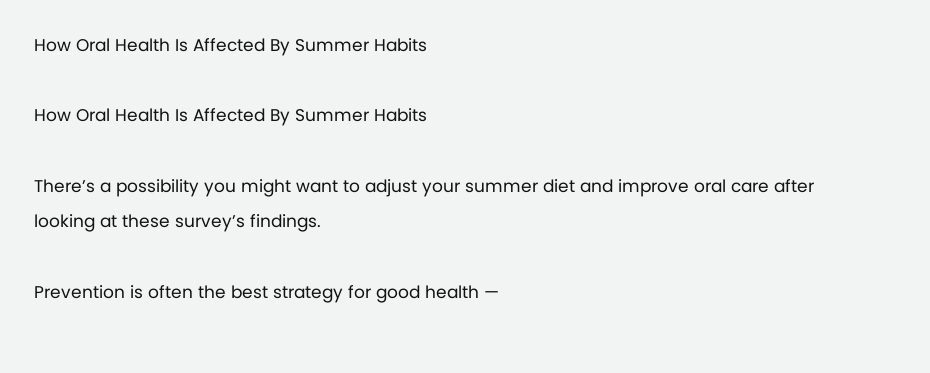How Oral Health Is Affected By Summer Habits

How Oral Health Is Affected By Summer Habits

There’s a possibility you might want to adjust your summer diet and improve oral care after looking at these survey’s findings.

Prevention is often the best strategy for good health —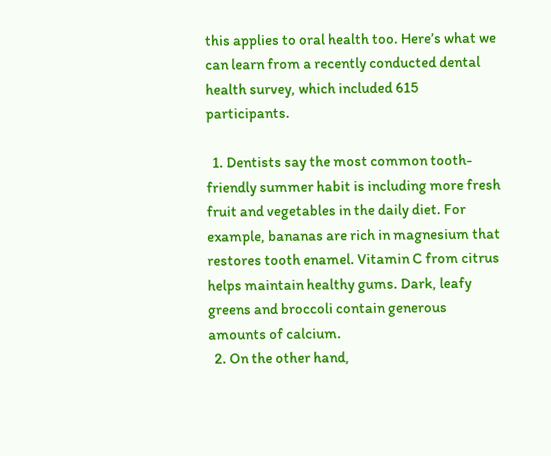this applies to oral health too. Here’s what we can learn from a recently conducted dental health survey, which included 615 participants.

  1. Dentists say the most common tooth-friendly summer habit is including more fresh fruit and vegetables in the daily diet. For example, bananas are rich in magnesium that restores tooth enamel. Vitamin C from citrus helps maintain healthy gums. Dark, leafy greens and broccoli contain generous amounts of calcium.
  2. On the other hand,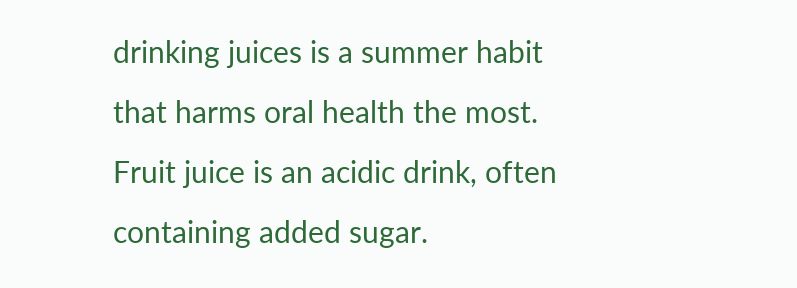drinking juices is a summer habit that harms oral health the most. Fruit juice is an acidic drink, often containing added sugar.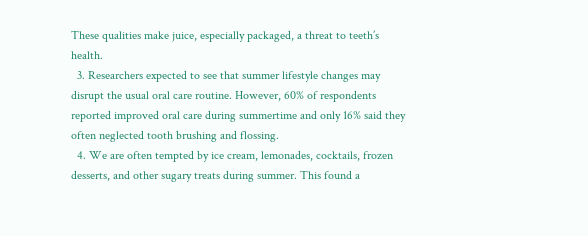These qualities make juice, especially packaged, a threat to teeth’s health.
  3. Researchers expected to see that summer lifestyle changes may disrupt the usual oral care routine. However, 60% of respondents reported improved oral care during summertime and only 16% said they often neglected tooth brushing and flossing.
  4. We are often tempted by ice cream, lemonades, cocktails, frozen desserts, and other sugary treats during summer. This found a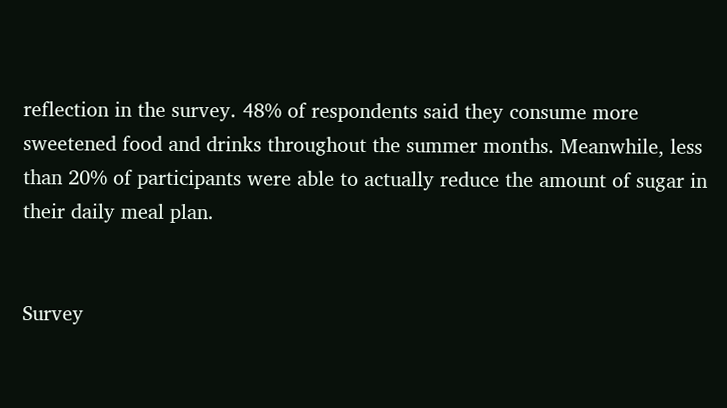reflection in the survey. 48% of respondents said they consume more sweetened food and drinks throughout the summer months. Meanwhile, less than 20% of participants were able to actually reduce the amount of sugar in their daily meal plan.


Survey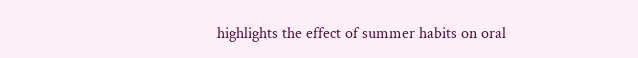highlights the effect of summer habits on oral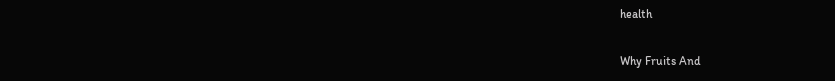health

Why Fruits And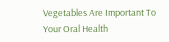Vegetables Are Important To Your Oral Health